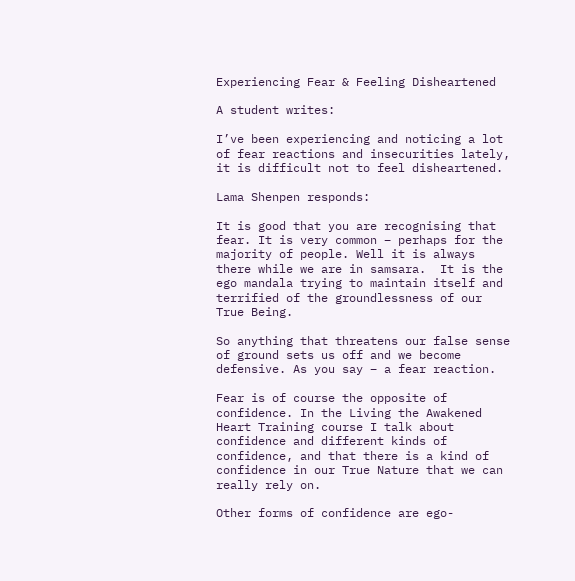Experiencing Fear & Feeling Disheartened

A student writes:

I’ve been experiencing and noticing a lot of fear reactions and insecurities lately, it is difficult not to feel disheartened.

Lama Shenpen responds:

It is good that you are recognising that fear. It is very common – perhaps for the majority of people. Well it is always there while we are in samsara.  It is the ego mandala trying to maintain itself and terrified of the groundlessness of our True Being.

So anything that threatens our false sense of ground sets us off and we become defensive. As you say – a fear reaction.

Fear is of course the opposite of confidence. In the Living the Awakened Heart Training course I talk about confidence and different kinds of confidence, and that there is a kind of confidence in our True Nature that we can really rely on.

Other forms of confidence are ego-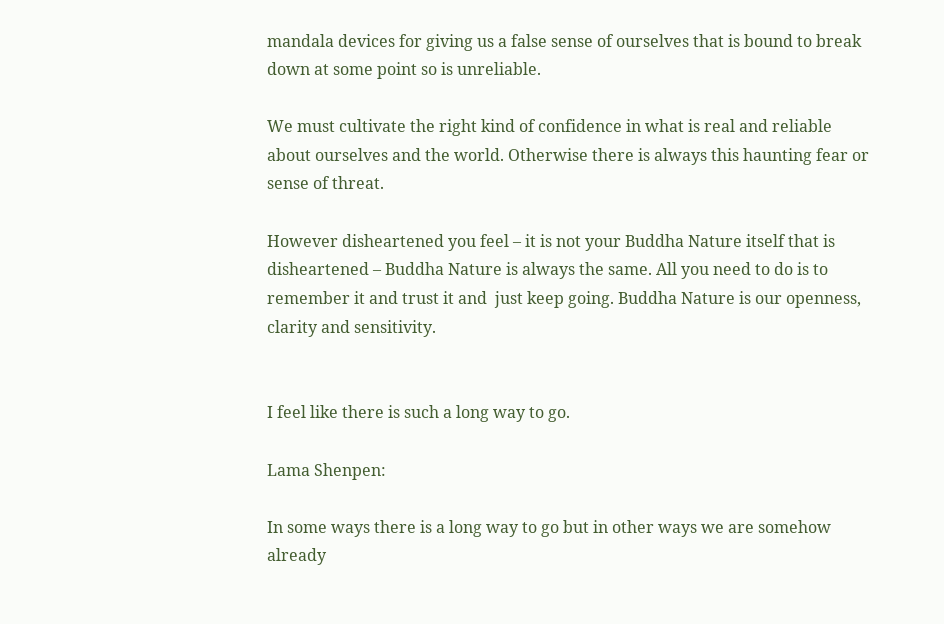mandala devices for giving us a false sense of ourselves that is bound to break down at some point so is unreliable.

We must cultivate the right kind of confidence in what is real and reliable about ourselves and the world. Otherwise there is always this haunting fear or sense of threat.

However disheartened you feel – it is not your Buddha Nature itself that is disheartened – Buddha Nature is always the same. All you need to do is to remember it and trust it and  just keep going. Buddha Nature is our openness, clarity and sensitivity.


I feel like there is such a long way to go.

Lama Shenpen:

In some ways there is a long way to go but in other ways we are somehow already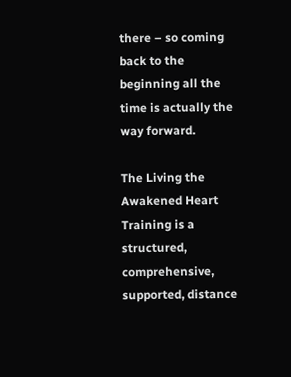there – so coming back to the beginning all the time is actually the way forward.

The Living the Awakened Heart Training is a structured, comprehensive, supported, distance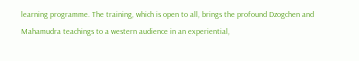learning programme. The training, which is open to all, brings the profound Dzogchen and Mahamudra teachings to a western audience in an experiential,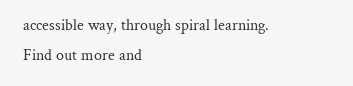accessible way, through spiral learning. Find out more and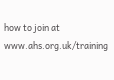how to join at www.ahs.org.uk/training